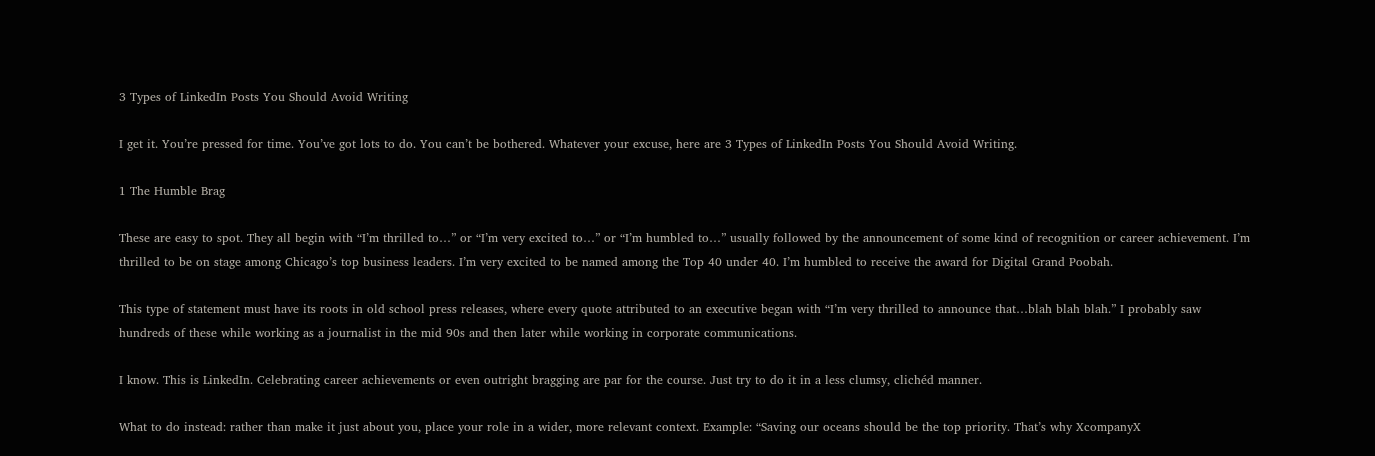3 Types of LinkedIn Posts You Should Avoid Writing

I get it. You’re pressed for time. You’ve got lots to do. You can’t be bothered. Whatever your excuse, here are 3 Types of LinkedIn Posts You Should Avoid Writing.

1 The Humble Brag

These are easy to spot. They all begin with “I’m thrilled to…” or “I’m very excited to…” or “I’m humbled to…” usually followed by the announcement of some kind of recognition or career achievement. I’m thrilled to be on stage among Chicago’s top business leaders. I’m very excited to be named among the Top 40 under 40. I’m humbled to receive the award for Digital Grand Poobah.

This type of statement must have its roots in old school press releases, where every quote attributed to an executive began with “I’m very thrilled to announce that…blah blah blah.” I probably saw hundreds of these while working as a journalist in the mid 90s and then later while working in corporate communications.

I know. This is LinkedIn. Celebrating career achievements or even outright bragging are par for the course. Just try to do it in a less clumsy, clichéd manner.

What to do instead: rather than make it just about you, place your role in a wider, more relevant context. Example: “Saving our oceans should be the top priority. That’s why XcompanyX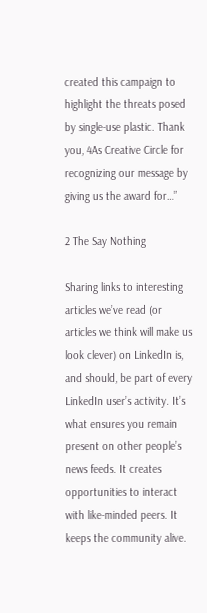created this campaign to highlight the threats posed by single-use plastic. Thank you, 4As Creative Circle for recognizing our message by giving us the award for…”

2 The Say Nothing

Sharing links to interesting articles we’ve read (or articles we think will make us look clever) on LinkedIn is, and should, be part of every LinkedIn user’s activity. It’s what ensures you remain present on other people’s news feeds. It creates opportunities to interact with like-minded peers. It keeps the community alive.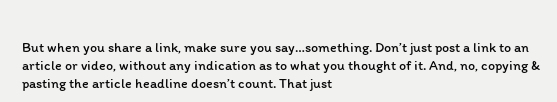But when you share a link, make sure you say…something. Don’t just post a link to an article or video, without any indication as to what you thought of it. And, no, copying & pasting the article headline doesn’t count. That just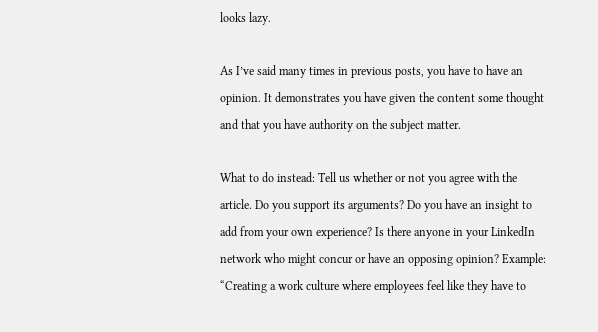looks lazy.

As I’ve said many times in previous posts, you have to have an opinion. It demonstrates you have given the content some thought and that you have authority on the subject matter.

What to do instead: Tell us whether or not you agree with the article. Do you support its arguments? Do you have an insight to add from your own experience? Is there anyone in your LinkedIn network who might concur or have an opposing opinion? Example: “Creating a work culture where employees feel like they have to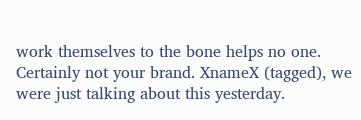work themselves to the bone helps no one. Certainly not your brand. XnameX (tagged), we were just talking about this yesterday.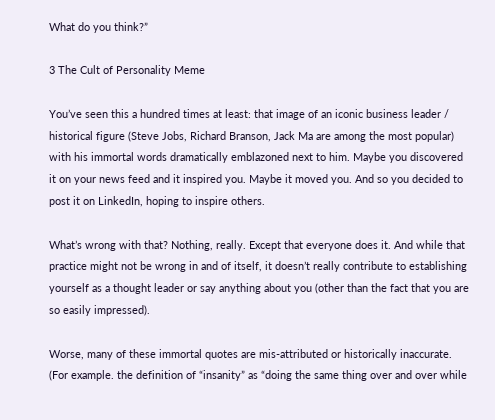What do you think?”

3 The Cult of Personality Meme

You’ve seen this a hundred times at least: that image of an iconic business leader / historical figure (Steve Jobs, Richard Branson, Jack Ma are among the most popular) with his immortal words dramatically emblazoned next to him. Maybe you discovered it on your news feed and it inspired you. Maybe it moved you. And so you decided to post it on LinkedIn, hoping to inspire others.

What’s wrong with that? Nothing, really. Except that everyone does it. And while that practice might not be wrong in and of itself, it doesn’t really contribute to establishing yourself as a thought leader or say anything about you (other than the fact that you are so easily impressed).

Worse, many of these immortal quotes are mis-attributed or historically inaccurate. (For example. the definition of “insanity” as “doing the same thing over and over while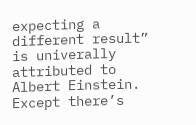expecting a different result” is univerally attributed to Albert Einstein. Except there’s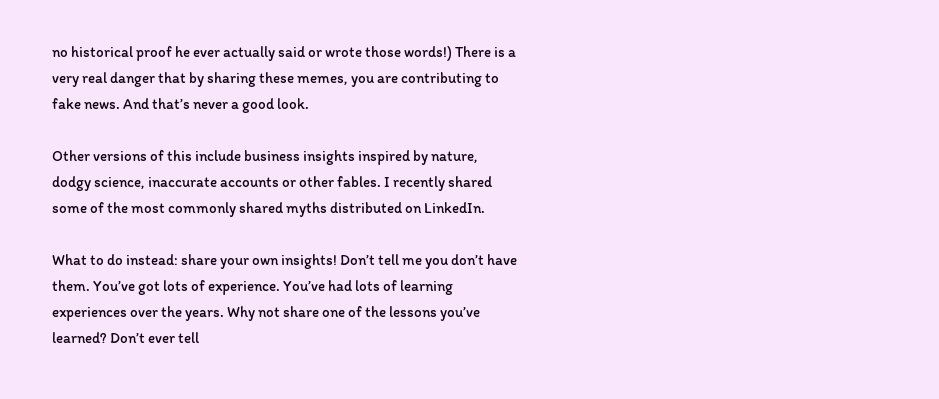no historical proof he ever actually said or wrote those words!) There is a very real danger that by sharing these memes, you are contributing to fake news. And that’s never a good look.

Other versions of this include business insights inspired by nature, dodgy science, inaccurate accounts or other fables. I recently shared some of the most commonly shared myths distributed on LinkedIn.

What to do instead: share your own insights! Don’t tell me you don’t have them. You’ve got lots of experience. You’ve had lots of learning experiences over the years. Why not share one of the lessons you’ve learned? Don’t ever tell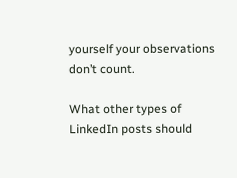yourself your observations don’t count.

What other types of LinkedIn posts should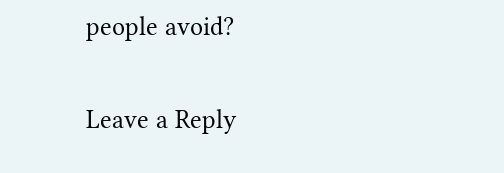people avoid?

Leave a Reply